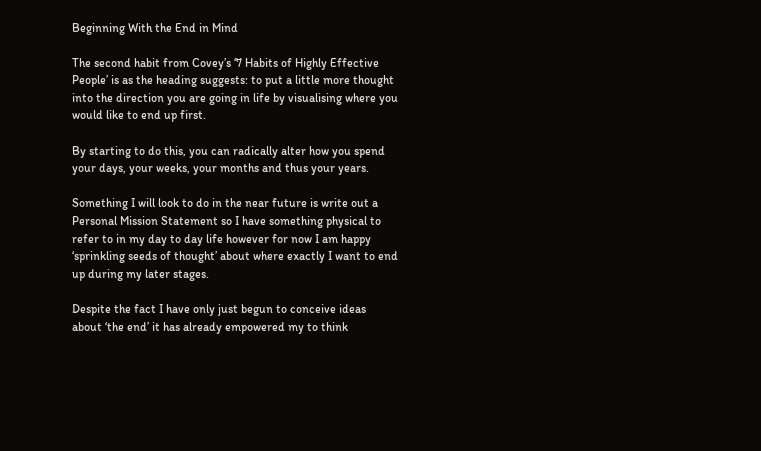Beginning With the End in Mind

The second habit from Covey’s ‘7 Habits of Highly Effective People’ is as the heading suggests: to put a little more thought into the direction you are going in life by visualising where you would like to end up first.

By starting to do this, you can radically alter how you spend your days, your weeks, your months and thus your years.

Something I will look to do in the near future is write out a Personal Mission Statement so I have something physical to refer to in my day to day life however for now I am happy ‘sprinkling seeds of thought’ about where exactly I want to end up during my later stages.

Despite the fact I have only just begun to conceive ideas about ‘the end’ it has already empowered my to think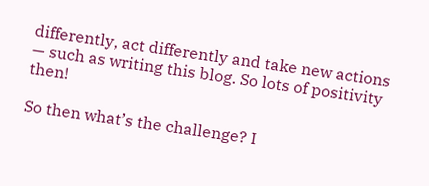differently, act differently and take new actions — such as writing this blog. So lots of positivity then!

So then what’s the challenge? I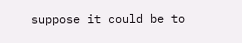suppose it could be to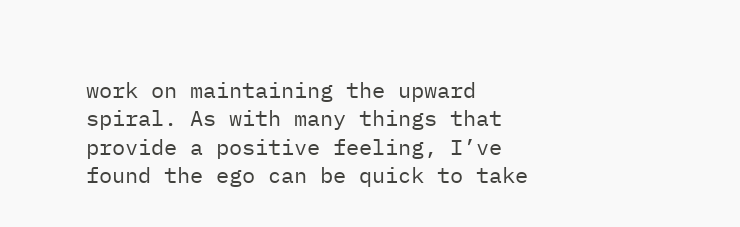work on maintaining the upward spiral. As with many things that provide a positive feeling, I’ve found the ego can be quick to take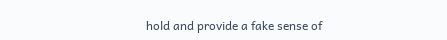hold and provide a fake sense of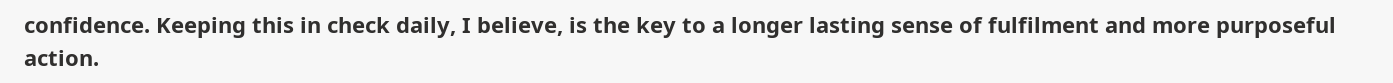confidence. Keeping this in check daily, I believe, is the key to a longer lasting sense of fulfilment and more purposeful action.